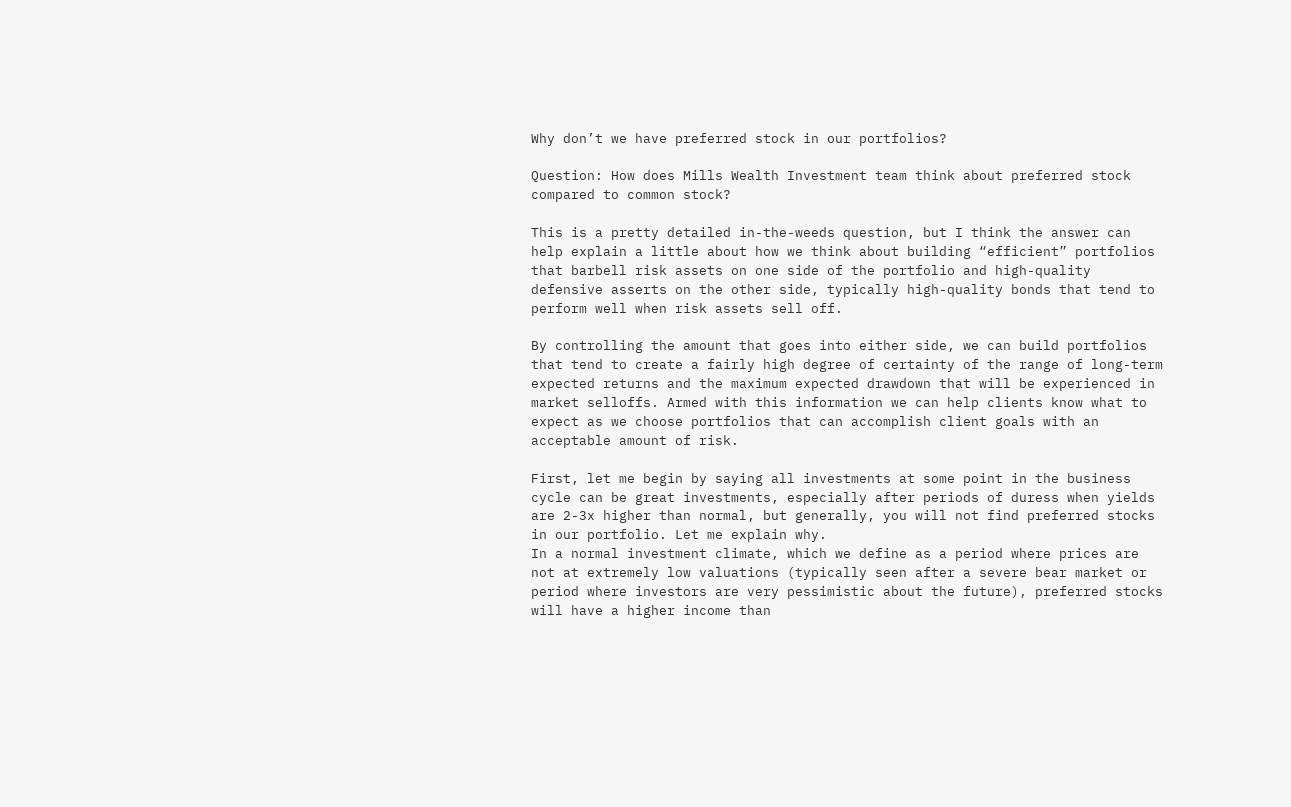Why don’t we have preferred stock in our portfolios?

Question: How does Mills Wealth Investment team think about preferred stock compared to common stock?

This is a pretty detailed in-the-weeds question, but I think the answer can help explain a little about how we think about building “efficient” portfolios that barbell risk assets on one side of the portfolio and high-quality defensive asserts on the other side, typically high-quality bonds that tend to perform well when risk assets sell off.

By controlling the amount that goes into either side, we can build portfolios that tend to create a fairly high degree of certainty of the range of long-term expected returns and the maximum expected drawdown that will be experienced in market selloffs. Armed with this information we can help clients know what to expect as we choose portfolios that can accomplish client goals with an acceptable amount of risk.

First, let me begin by saying all investments at some point in the business cycle can be great investments, especially after periods of duress when yields are 2-3x higher than normal, but generally, you will not find preferred stocks in our portfolio. Let me explain why.
In a normal investment climate, which we define as a period where prices are not at extremely low valuations (typically seen after a severe bear market or period where investors are very pessimistic about the future), preferred stocks will have a higher income than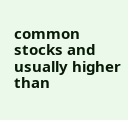common stocks and usually higher than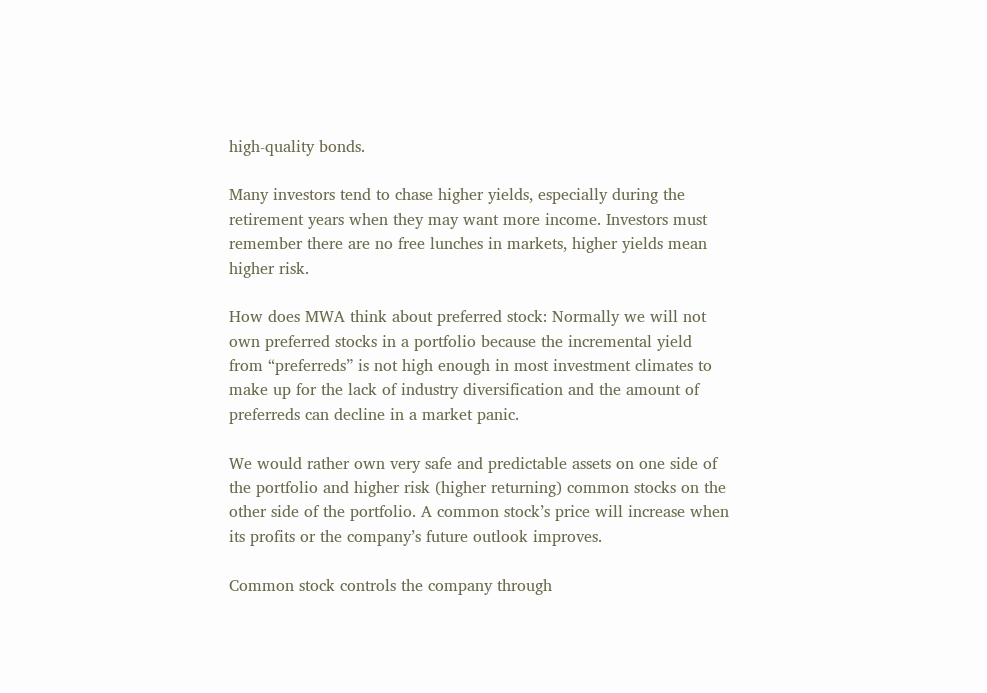high-quality bonds.

Many investors tend to chase higher yields, especially during the retirement years when they may want more income. Investors must remember there are no free lunches in markets, higher yields mean higher risk.

How does MWA think about preferred stock: Normally we will not own preferred stocks in a portfolio because the incremental yield from “preferreds” is not high enough in most investment climates to make up for the lack of industry diversification and the amount of preferreds can decline in a market panic.

We would rather own very safe and predictable assets on one side of the portfolio and higher risk (higher returning) common stocks on the other side of the portfolio. A common stock’s price will increase when its profits or the company’s future outlook improves.

Common stock controls the company through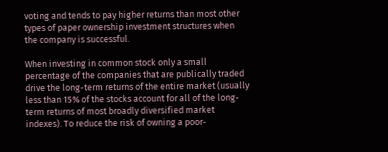voting and tends to pay higher returns than most other types of paper ownership investment structures when the company is successful.

When investing in common stock only a small percentage of the companies that are publically traded drive the long-term returns of the entire market (usually less than 15% of the stocks account for all of the long-term returns of most broadly diversified market indexes). To reduce the risk of owning a poor-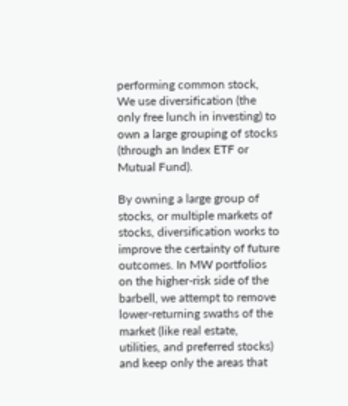performing common stock, We use diversification (the only free lunch in investing) to own a large grouping of stocks (through an Index ETF or Mutual Fund).

By owning a large group of stocks, or multiple markets of stocks, diversification works to improve the certainty of future outcomes. In MW portfolios on the higher-risk side of the barbell, we attempt to remove lower-returning swaths of the market (like real estate, utilities, and preferred stocks) and keep only the areas that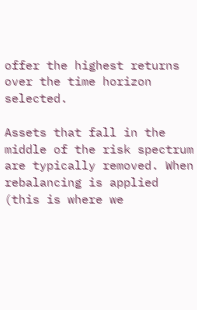offer the highest returns over the time horizon selected.

Assets that fall in the middle of the risk spectrum are typically removed. When rebalancing is applied (this is where we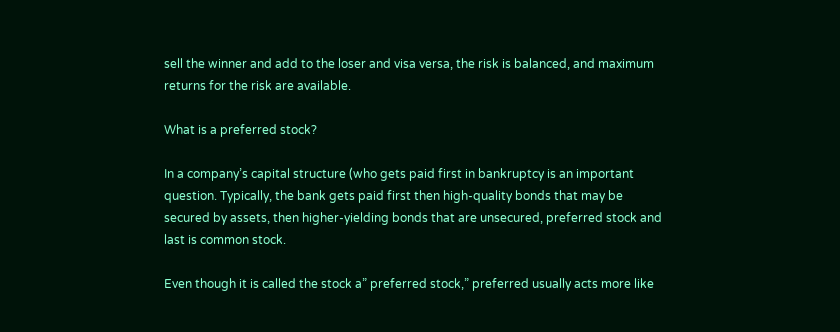sell the winner and add to the loser and visa versa, the risk is balanced, and maximum returns for the risk are available.

What is a preferred stock?

In a company’s capital structure (who gets paid first in bankruptcy is an important question. Typically, the bank gets paid first then high-quality bonds that may be secured by assets, then higher-yielding bonds that are unsecured, preferred stock and last is common stock.

Even though it is called the stock a” preferred stock,” preferred usually acts more like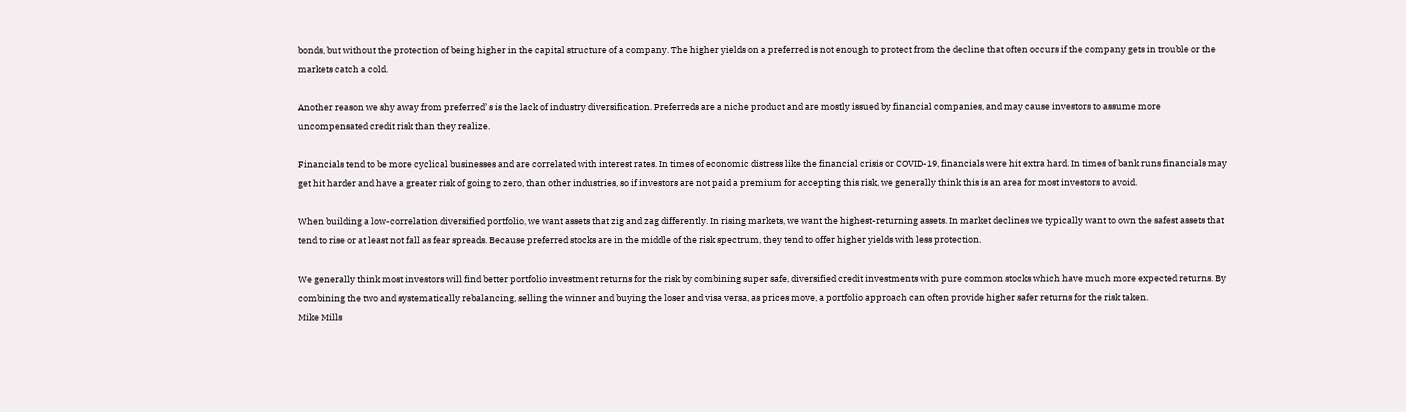bonds, but without the protection of being higher in the capital structure of a company. The higher yields on a preferred is not enough to protect from the decline that often occurs if the company gets in trouble or the markets catch a cold.

Another reason we shy away from preferred’ s is the lack of industry diversification. Preferreds are a niche product and are mostly issued by financial companies, and may cause investors to assume more uncompensated credit risk than they realize.

Financials tend to be more cyclical businesses and are correlated with interest rates. In times of economic distress like the financial crisis or COVID-19, financials were hit extra hard. In times of bank runs financials may get hit harder and have a greater risk of going to zero, than other industries, so if investors are not paid a premium for accepting this risk, we generally think this is an area for most investors to avoid.

When building a low-correlation diversified portfolio, we want assets that zig and zag differently. In rising markets, we want the highest-returning assets. In market declines we typically want to own the safest assets that tend to rise or at least not fall as fear spreads. Because preferred stocks are in the middle of the risk spectrum, they tend to offer higher yields with less protection.

We generally think most investors will find better portfolio investment returns for the risk by combining super safe, diversified credit investments with pure common stocks which have much more expected returns. By combining the two and systematically rebalancing, selling the winner and buying the loser and visa versa, as prices move, a portfolio approach can often provide higher safer returns for the risk taken.
Mike Mills